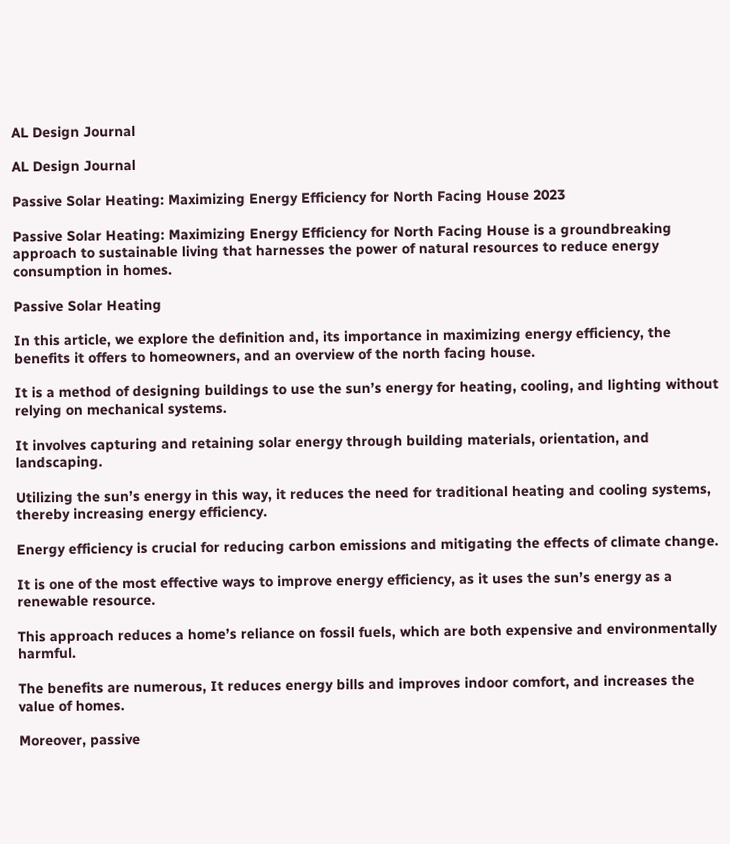AL Design Journal

AL Design Journal

Passive Solar Heating: Maximizing Energy Efficiency for North Facing House 2023

Passive Solar Heating: Maximizing Energy Efficiency for North Facing House is a groundbreaking approach to sustainable living that harnesses the power of natural resources to reduce energy consumption in homes.

Passive Solar Heating

In this article, we explore the definition and, its importance in maximizing energy efficiency, the benefits it offers to homeowners, and an overview of the north facing house.

It is a method of designing buildings to use the sun’s energy for heating, cooling, and lighting without relying on mechanical systems.

It involves capturing and retaining solar energy through building materials, orientation, and landscaping.

Utilizing the sun’s energy in this way, it reduces the need for traditional heating and cooling systems, thereby increasing energy efficiency.

Energy efficiency is crucial for reducing carbon emissions and mitigating the effects of climate change.

It is one of the most effective ways to improve energy efficiency, as it uses the sun’s energy as a renewable resource.

This approach reduces a home’s reliance on fossil fuels, which are both expensive and environmentally harmful.

The benefits are numerous, It reduces energy bills and improves indoor comfort, and increases the value of homes.

Moreover, passive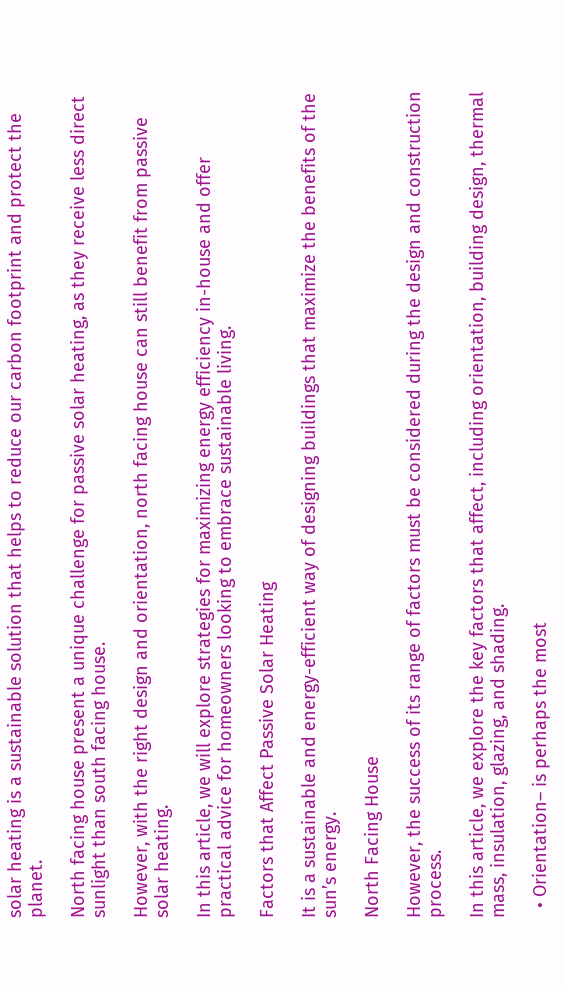solar heating is a sustainable solution that helps to reduce our carbon footprint and protect the planet.

North facing house present a unique challenge for passive solar heating, as they receive less direct sunlight than south facing house.

However, with the right design and orientation, north facing house can still benefit from passive solar heating.

In this article, we will explore strategies for maximizing energy efficiency in-house and offer practical advice for homeowners looking to embrace sustainable living.

Factors that Affect Passive Solar Heating

It is a sustainable and energy-efficient way of designing buildings that maximize the benefits of the sun’s energy.

North Facing House

However, the success of its range of factors must be considered during the design and construction process.

In this article, we explore the key factors that affect, including orientation, building design, thermal mass, insulation, glazing, and shading.

  • Orientation– is perhaps the most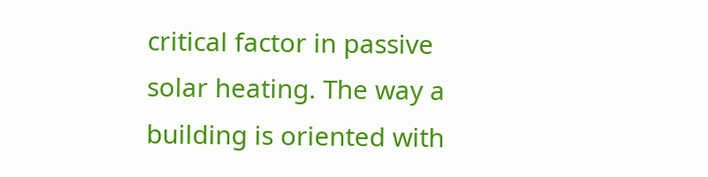critical factor in passive solar heating. The way a building is oriented with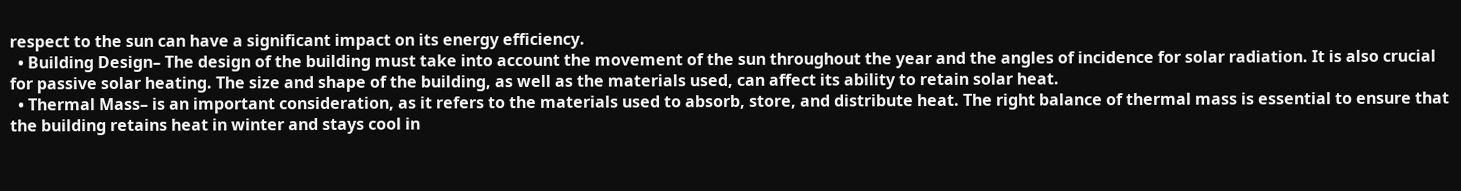respect to the sun can have a significant impact on its energy efficiency.
  • Building Design– The design of the building must take into account the movement of the sun throughout the year and the angles of incidence for solar radiation. It is also crucial for passive solar heating. The size and shape of the building, as well as the materials used, can affect its ability to retain solar heat.
  • Thermal Mass– is an important consideration, as it refers to the materials used to absorb, store, and distribute heat. The right balance of thermal mass is essential to ensure that the building retains heat in winter and stays cool in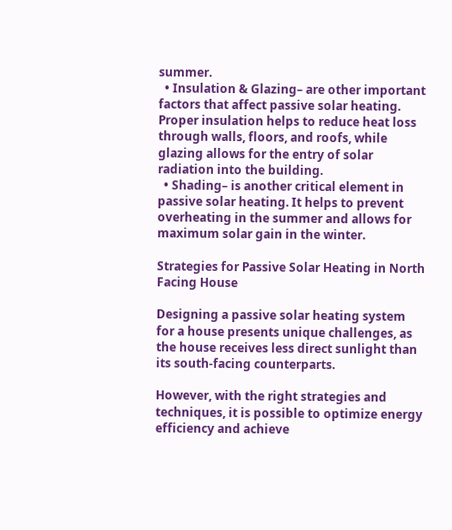summer.
  • Insulation & Glazing– are other important factors that affect passive solar heating. Proper insulation helps to reduce heat loss through walls, floors, and roofs, while glazing allows for the entry of solar radiation into the building.
  • Shading– is another critical element in passive solar heating. It helps to prevent overheating in the summer and allows for maximum solar gain in the winter.

Strategies for Passive Solar Heating in North Facing House

Designing a passive solar heating system for a house presents unique challenges, as the house receives less direct sunlight than its south-facing counterparts.

However, with the right strategies and techniques, it is possible to optimize energy efficiency and achieve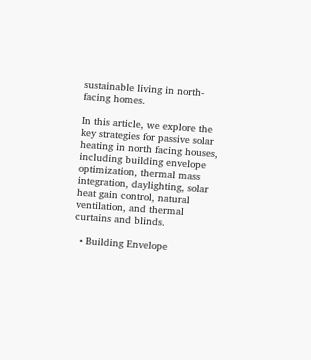sustainable living in north-facing homes.

In this article, we explore the key strategies for passive solar heating in north facing houses, including building envelope optimization, thermal mass integration, daylighting, solar heat gain control, natural ventilation, and thermal curtains and blinds.

  • Building Envelope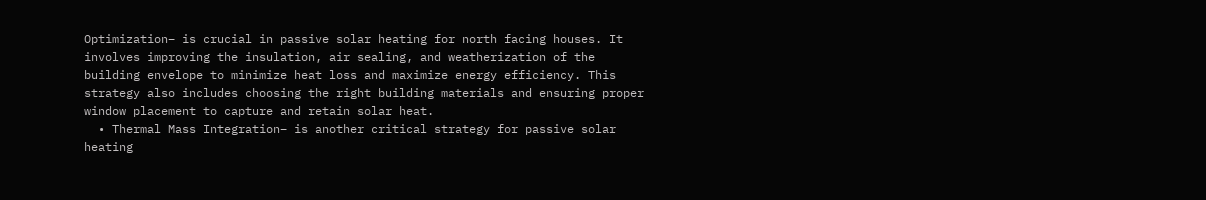Optimization– is crucial in passive solar heating for north facing houses. It involves improving the insulation, air sealing, and weatherization of the building envelope to minimize heat loss and maximize energy efficiency. This strategy also includes choosing the right building materials and ensuring proper window placement to capture and retain solar heat.
  • Thermal Mass Integration– is another critical strategy for passive solar heating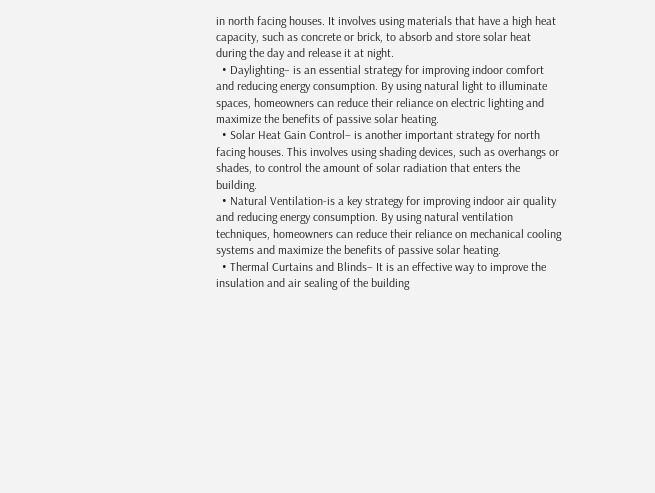in north facing houses. It involves using materials that have a high heat capacity, such as concrete or brick, to absorb and store solar heat during the day and release it at night.
  • Daylighting– is an essential strategy for improving indoor comfort and reducing energy consumption. By using natural light to illuminate spaces, homeowners can reduce their reliance on electric lighting and maximize the benefits of passive solar heating.
  • Solar Heat Gain Control– is another important strategy for north facing houses. This involves using shading devices, such as overhangs or shades, to control the amount of solar radiation that enters the building.
  • Natural Ventilation-is a key strategy for improving indoor air quality and reducing energy consumption. By using natural ventilation techniques, homeowners can reduce their reliance on mechanical cooling systems and maximize the benefits of passive solar heating.
  • Thermal Curtains and Blinds– It is an effective way to improve the insulation and air sealing of the building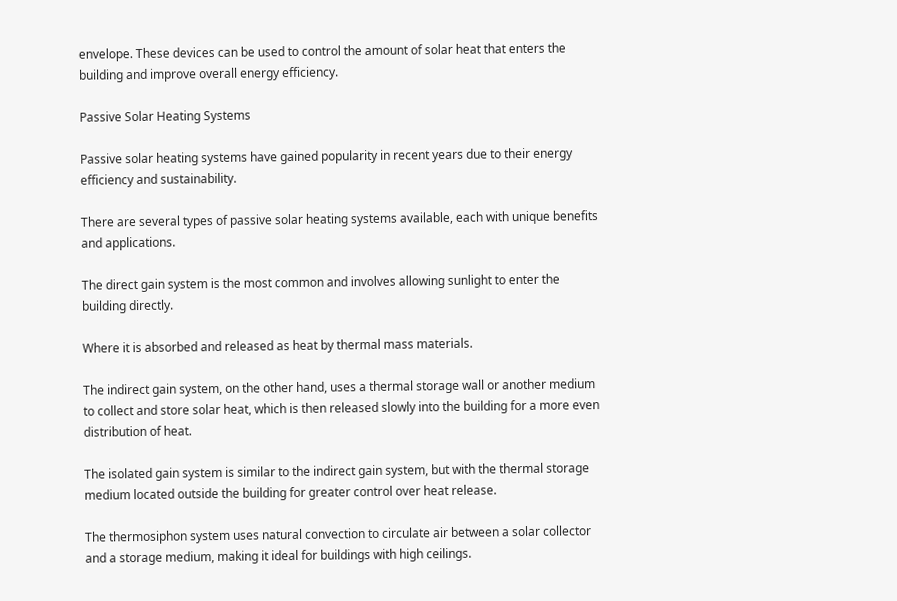envelope. These devices can be used to control the amount of solar heat that enters the building and improve overall energy efficiency.

Passive Solar Heating Systems

Passive solar heating systems have gained popularity in recent years due to their energy efficiency and sustainability.

There are several types of passive solar heating systems available, each with unique benefits and applications.

The direct gain system is the most common and involves allowing sunlight to enter the building directly.

Where it is absorbed and released as heat by thermal mass materials.

The indirect gain system, on the other hand, uses a thermal storage wall or another medium to collect and store solar heat, which is then released slowly into the building for a more even distribution of heat.

The isolated gain system is similar to the indirect gain system, but with the thermal storage medium located outside the building for greater control over heat release.

The thermosiphon system uses natural convection to circulate air between a solar collector and a storage medium, making it ideal for buildings with high ceilings.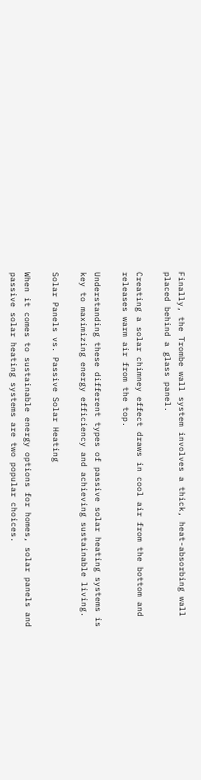Finally, the Trombe wall system involves a thick, heat-absorbing wall placed behind a glass panel.

Creating a solar chimney effect draws in cool air from the bottom and releases warm air from the top.

Understanding these different types of passive solar heating systems is key to maximizing energy efficiency and achieving sustainable living.

Solar Panels vs. Passive Solar Heating

When it comes to sustainable energy options for homes, solar panels and passive solar heating systems are two popular choices.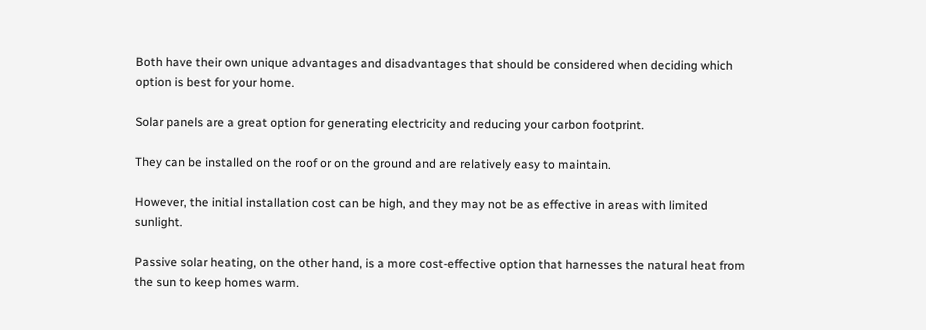Both have their own unique advantages and disadvantages that should be considered when deciding which option is best for your home.

Solar panels are a great option for generating electricity and reducing your carbon footprint.

They can be installed on the roof or on the ground and are relatively easy to maintain.

However, the initial installation cost can be high, and they may not be as effective in areas with limited sunlight.

Passive solar heating, on the other hand, is a more cost-effective option that harnesses the natural heat from the sun to keep homes warm.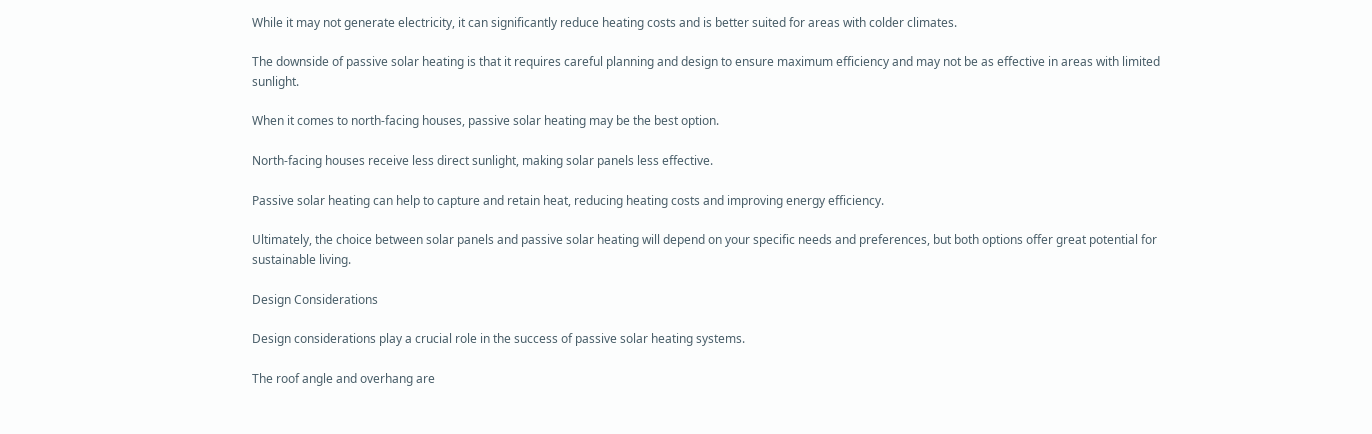While it may not generate electricity, it can significantly reduce heating costs and is better suited for areas with colder climates.

The downside of passive solar heating is that it requires careful planning and design to ensure maximum efficiency and may not be as effective in areas with limited sunlight.

When it comes to north-facing houses, passive solar heating may be the best option.

North-facing houses receive less direct sunlight, making solar panels less effective.

Passive solar heating can help to capture and retain heat, reducing heating costs and improving energy efficiency.

Ultimately, the choice between solar panels and passive solar heating will depend on your specific needs and preferences, but both options offer great potential for sustainable living.

Design Considerations

Design considerations play a crucial role in the success of passive solar heating systems.

The roof angle and overhang are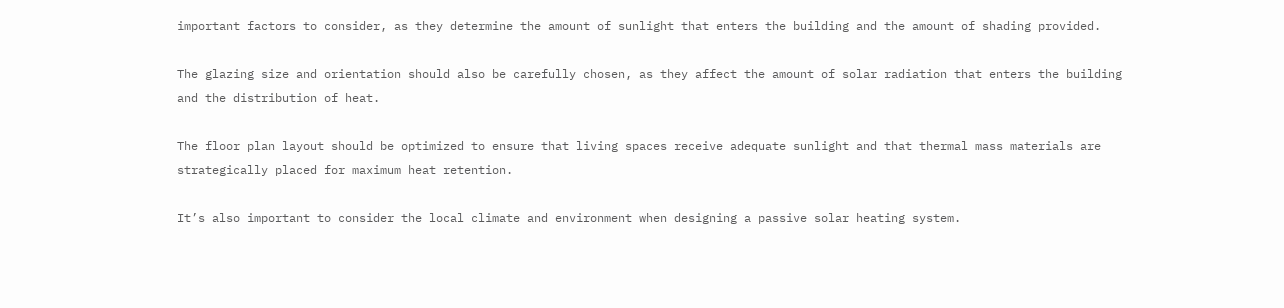important factors to consider, as they determine the amount of sunlight that enters the building and the amount of shading provided.

The glazing size and orientation should also be carefully chosen, as they affect the amount of solar radiation that enters the building and the distribution of heat.

The floor plan layout should be optimized to ensure that living spaces receive adequate sunlight and that thermal mass materials are strategically placed for maximum heat retention.

It’s also important to consider the local climate and environment when designing a passive solar heating system.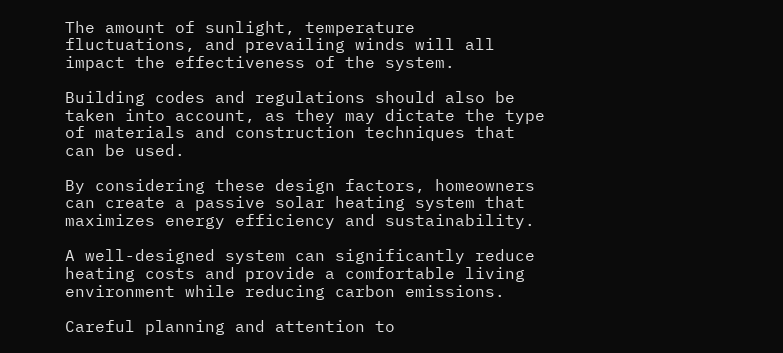The amount of sunlight, temperature fluctuations, and prevailing winds will all impact the effectiveness of the system.

Building codes and regulations should also be taken into account, as they may dictate the type of materials and construction techniques that can be used.

By considering these design factors, homeowners can create a passive solar heating system that maximizes energy efficiency and sustainability.

A well-designed system can significantly reduce heating costs and provide a comfortable living environment while reducing carbon emissions.

Careful planning and attention to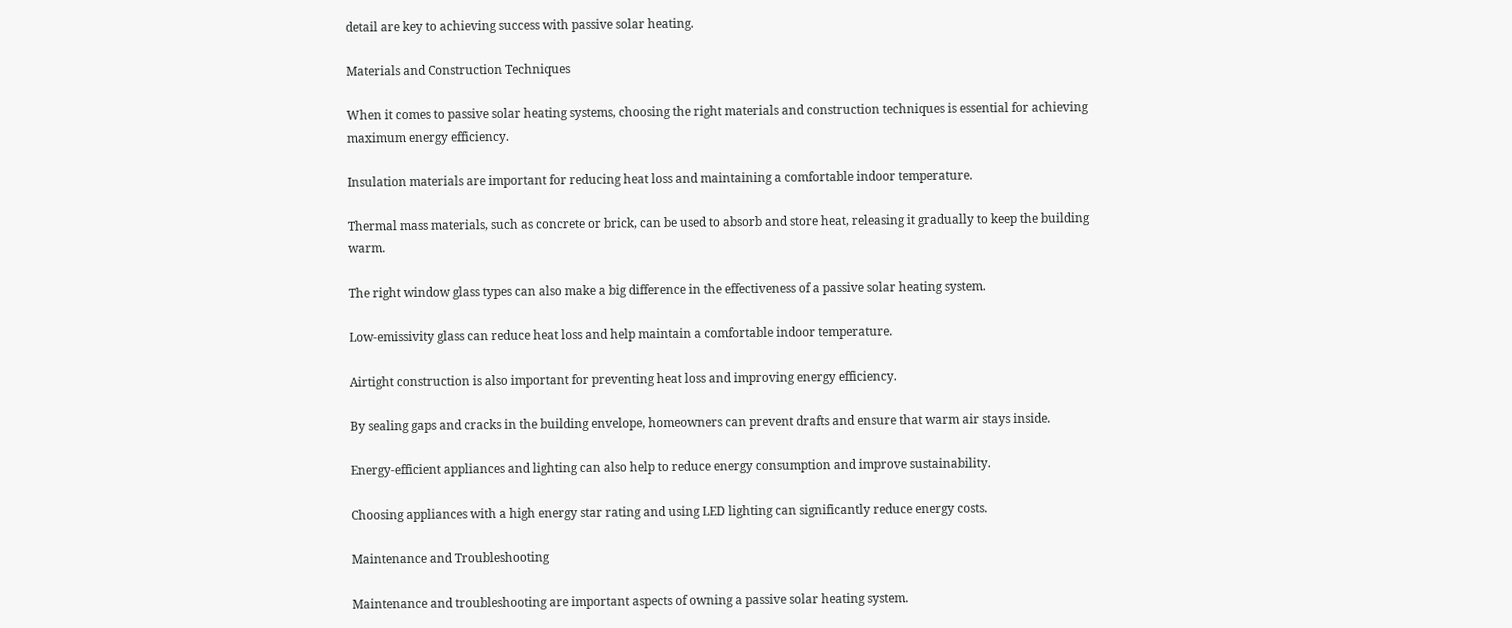detail are key to achieving success with passive solar heating.

Materials and Construction Techniques

When it comes to passive solar heating systems, choosing the right materials and construction techniques is essential for achieving maximum energy efficiency.

Insulation materials are important for reducing heat loss and maintaining a comfortable indoor temperature.

Thermal mass materials, such as concrete or brick, can be used to absorb and store heat, releasing it gradually to keep the building warm.

The right window glass types can also make a big difference in the effectiveness of a passive solar heating system.

Low-emissivity glass can reduce heat loss and help maintain a comfortable indoor temperature.

Airtight construction is also important for preventing heat loss and improving energy efficiency.

By sealing gaps and cracks in the building envelope, homeowners can prevent drafts and ensure that warm air stays inside.

Energy-efficient appliances and lighting can also help to reduce energy consumption and improve sustainability.

Choosing appliances with a high energy star rating and using LED lighting can significantly reduce energy costs.

Maintenance and Troubleshooting

Maintenance and troubleshooting are important aspects of owning a passive solar heating system.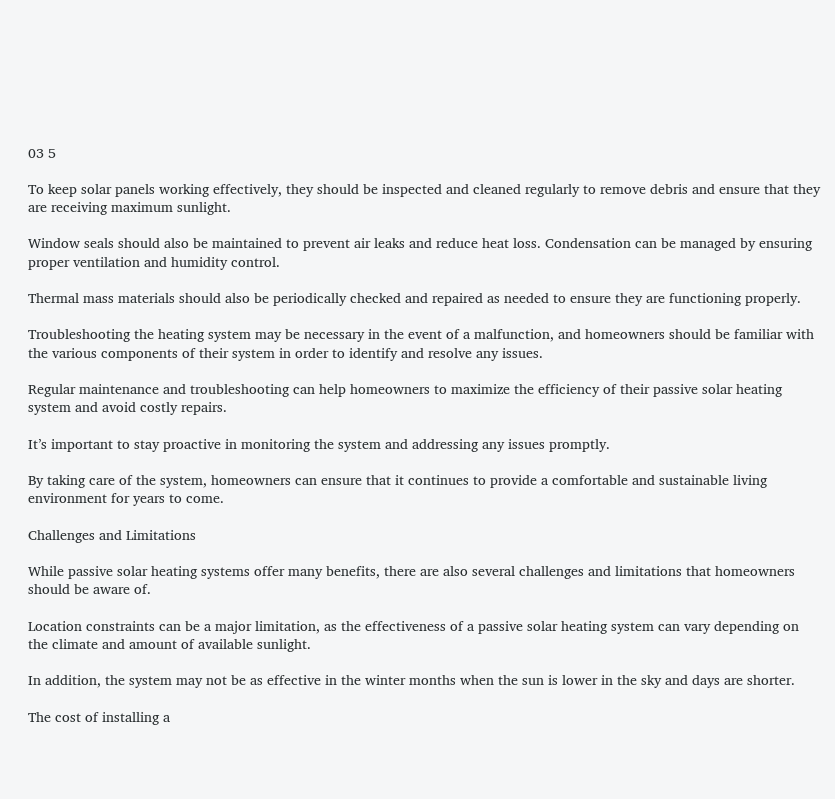03 5

To keep solar panels working effectively, they should be inspected and cleaned regularly to remove debris and ensure that they are receiving maximum sunlight.

Window seals should also be maintained to prevent air leaks and reduce heat loss. Condensation can be managed by ensuring proper ventilation and humidity control.

Thermal mass materials should also be periodically checked and repaired as needed to ensure they are functioning properly.

Troubleshooting the heating system may be necessary in the event of a malfunction, and homeowners should be familiar with the various components of their system in order to identify and resolve any issues.

Regular maintenance and troubleshooting can help homeowners to maximize the efficiency of their passive solar heating system and avoid costly repairs.

It’s important to stay proactive in monitoring the system and addressing any issues promptly.

By taking care of the system, homeowners can ensure that it continues to provide a comfortable and sustainable living environment for years to come.

Challenges and Limitations

While passive solar heating systems offer many benefits, there are also several challenges and limitations that homeowners should be aware of.

Location constraints can be a major limitation, as the effectiveness of a passive solar heating system can vary depending on the climate and amount of available sunlight.

In addition, the system may not be as effective in the winter months when the sun is lower in the sky and days are shorter.

The cost of installing a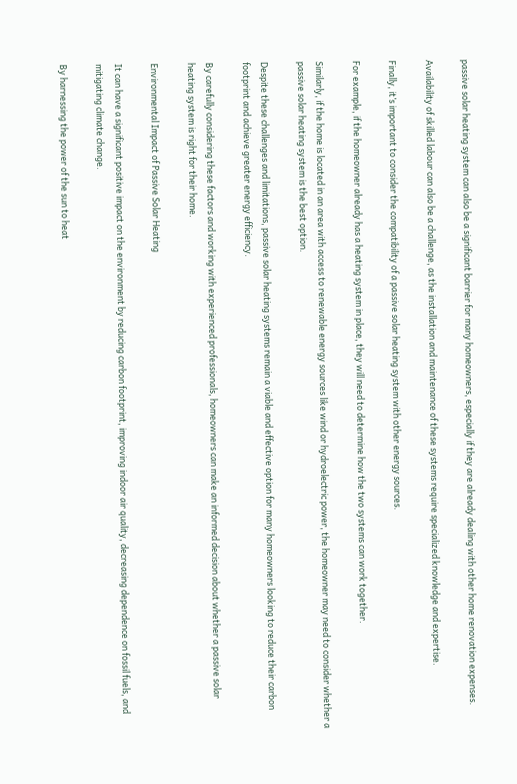passive solar heating system can also be a significant barrier for many homeowners, especially if they are already dealing with other home renovation expenses.

Availability of skilled labour can also be a challenge, as the installation and maintenance of these systems require specialized knowledge and expertise.

Finally, it’s important to consider the compatibility of a passive solar heating system with other energy sources.

For example, if the homeowner already has a heating system in place, they will need to determine how the two systems can work together.

Similarly, if the home is located in an area with access to renewable energy sources like wind or hydroelectric power, the homeowner may need to consider whether a passive solar heating system is the best option.

Despite these challenges and limitations, passive solar heating systems remain a viable and effective option for many homeowners looking to reduce their carbon footprint and achieve greater energy efficiency.

By carefully considering these factors and working with experienced professionals, homeowners can make an informed decision about whether a passive solar heating system is right for their home.

Environmental Impact of Passive Solar Heating

It can have a significant positive impact on the environment by reducing carbon footprint, improving indoor air quality, decreasing dependence on fossil fuels, and mitigating climate change.

By harnessing the power of the sun to heat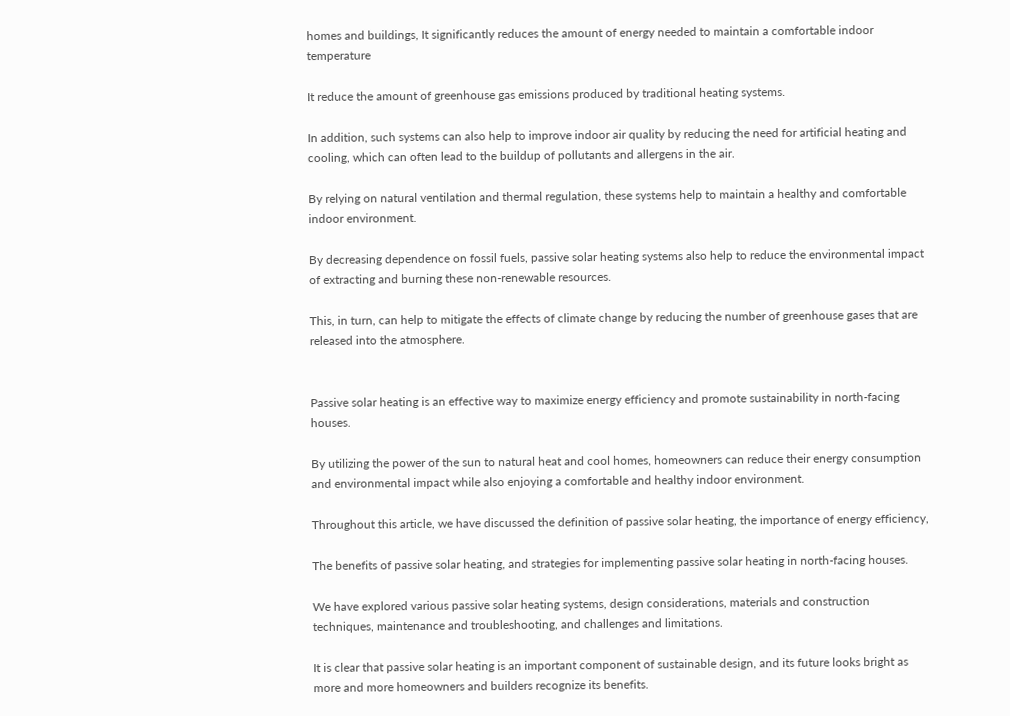homes and buildings, It significantly reduces the amount of energy needed to maintain a comfortable indoor temperature

It reduce the amount of greenhouse gas emissions produced by traditional heating systems.

In addition, such systems can also help to improve indoor air quality by reducing the need for artificial heating and cooling, which can often lead to the buildup of pollutants and allergens in the air.

By relying on natural ventilation and thermal regulation, these systems help to maintain a healthy and comfortable indoor environment.

By decreasing dependence on fossil fuels, passive solar heating systems also help to reduce the environmental impact of extracting and burning these non-renewable resources.

This, in turn, can help to mitigate the effects of climate change by reducing the number of greenhouse gases that are released into the atmosphere.


Passive solar heating is an effective way to maximize energy efficiency and promote sustainability in north-facing houses.

By utilizing the power of the sun to natural heat and cool homes, homeowners can reduce their energy consumption and environmental impact while also enjoying a comfortable and healthy indoor environment.

Throughout this article, we have discussed the definition of passive solar heating, the importance of energy efficiency,

The benefits of passive solar heating, and strategies for implementing passive solar heating in north-facing houses.

We have explored various passive solar heating systems, design considerations, materials and construction techniques, maintenance and troubleshooting, and challenges and limitations.

It is clear that passive solar heating is an important component of sustainable design, and its future looks bright as more and more homeowners and builders recognize its benefits.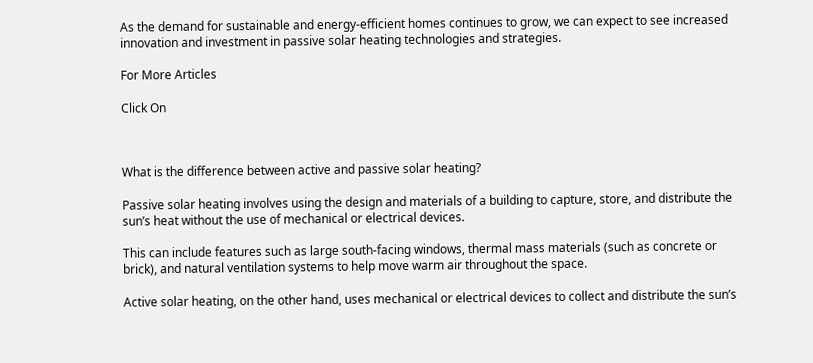As the demand for sustainable and energy-efficient homes continues to grow, we can expect to see increased innovation and investment in passive solar heating technologies and strategies.

For More Articles

Click On



What is the difference between active and passive solar heating?

Passive solar heating involves using the design and materials of a building to capture, store, and distribute the sun’s heat without the use of mechanical or electrical devices.

This can include features such as large south-facing windows, thermal mass materials (such as concrete or brick), and natural ventilation systems to help move warm air throughout the space.

Active solar heating, on the other hand, uses mechanical or electrical devices to collect and distribute the sun’s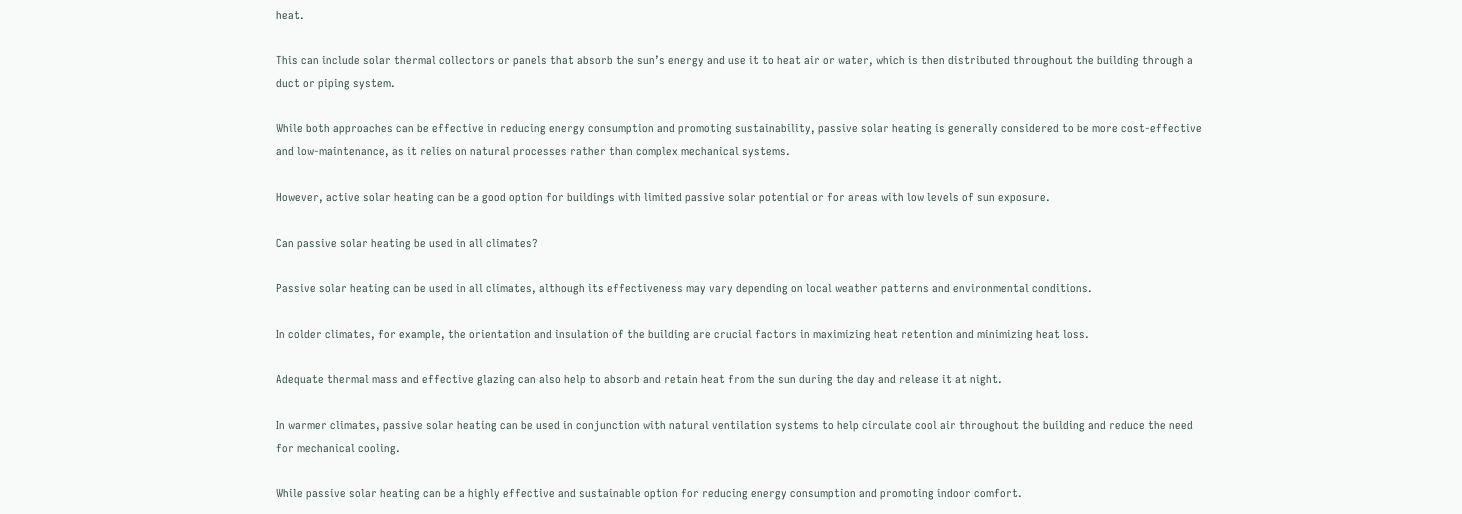heat.

This can include solar thermal collectors or panels that absorb the sun’s energy and use it to heat air or water, which is then distributed throughout the building through a duct or piping system.

While both approaches can be effective in reducing energy consumption and promoting sustainability, passive solar heating is generally considered to be more cost-effective and low-maintenance, as it relies on natural processes rather than complex mechanical systems.

However, active solar heating can be a good option for buildings with limited passive solar potential or for areas with low levels of sun exposure.

Can passive solar heating be used in all climates?

Passive solar heating can be used in all climates, although its effectiveness may vary depending on local weather patterns and environmental conditions.

In colder climates, for example, the orientation and insulation of the building are crucial factors in maximizing heat retention and minimizing heat loss.

Adequate thermal mass and effective glazing can also help to absorb and retain heat from the sun during the day and release it at night.

In warmer climates, passive solar heating can be used in conjunction with natural ventilation systems to help circulate cool air throughout the building and reduce the need for mechanical cooling.

While passive solar heating can be a highly effective and sustainable option for reducing energy consumption and promoting indoor comfort.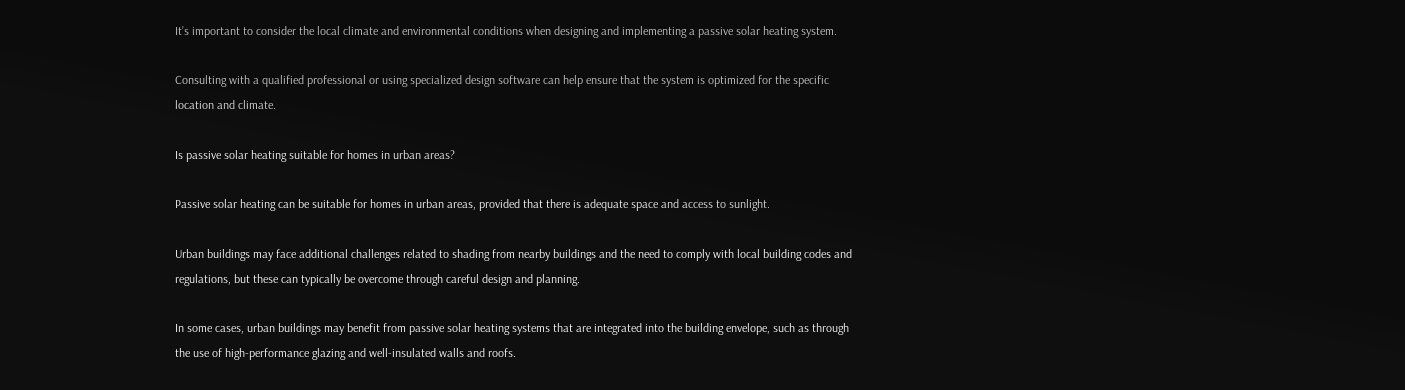It’s important to consider the local climate and environmental conditions when designing and implementing a passive solar heating system.

Consulting with a qualified professional or using specialized design software can help ensure that the system is optimized for the specific location and climate.

Is passive solar heating suitable for homes in urban areas?

Passive solar heating can be suitable for homes in urban areas, provided that there is adequate space and access to sunlight.

Urban buildings may face additional challenges related to shading from nearby buildings and the need to comply with local building codes and regulations, but these can typically be overcome through careful design and planning.

In some cases, urban buildings may benefit from passive solar heating systems that are integrated into the building envelope, such as through the use of high-performance glazing and well-insulated walls and roofs.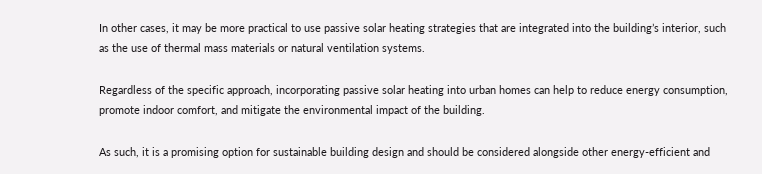In other cases, it may be more practical to use passive solar heating strategies that are integrated into the building’s interior, such as the use of thermal mass materials or natural ventilation systems.

Regardless of the specific approach, incorporating passive solar heating into urban homes can help to reduce energy consumption, promote indoor comfort, and mitigate the environmental impact of the building.

As such, it is a promising option for sustainable building design and should be considered alongside other energy-efficient and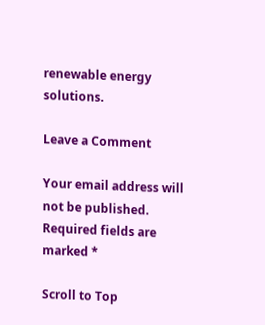renewable energy solutions.

Leave a Comment

Your email address will not be published. Required fields are marked *

Scroll to Top